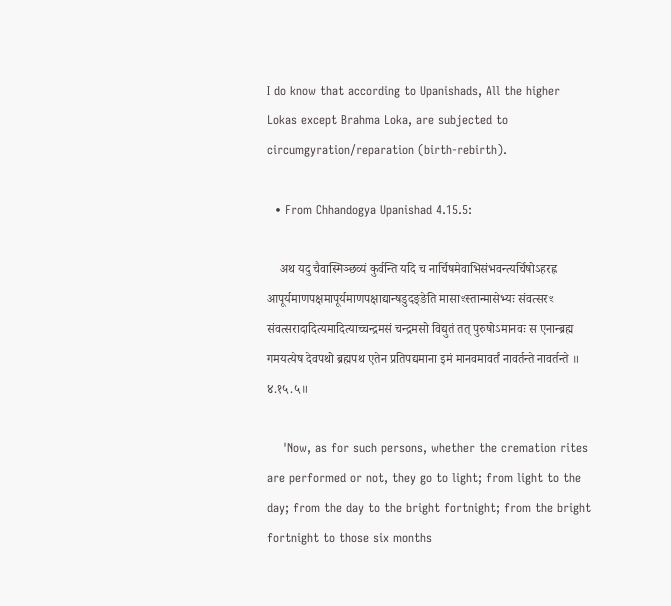I do know that according to Upanishads, All the higher Lokas except Brahma Loka, are subjected to circumgyration/reparation (birth-rebirth).

  • From Chhandogya Upanishad 4.15.5:

    अथ यदु चैवास्मिञ्छव्यं कुर्वन्ति यदि च नार्चिषमेवाभिसंभवन्त्यर्चिषोऽहरह्न आपूर्यमाणपक्षमापूर्यमाणपक्षाद्यान्षडुदङ्ङेति मासाꣳस्तान्मासेभ्यः संवत्सरꣳ संवत्सरादादित्यमादित्याच्चन्द्रमसं चन्द्रमसो विद्युतं तत् पुरुषोऽमानवः स एनान्ब्रह्म गमयत्येष देवपथो ब्रह्मपथ एतेन प्रतिपद्यमाना इमं मानवमावर्तं नावर्तन्ते नावर्तन्ते ॥ ४.१५.५॥

    'Now, as for such persons, whether the cremation rites are performed or not, they go to light; from light to the day; from the day to the bright fortnight; from the bright fortnight to those six months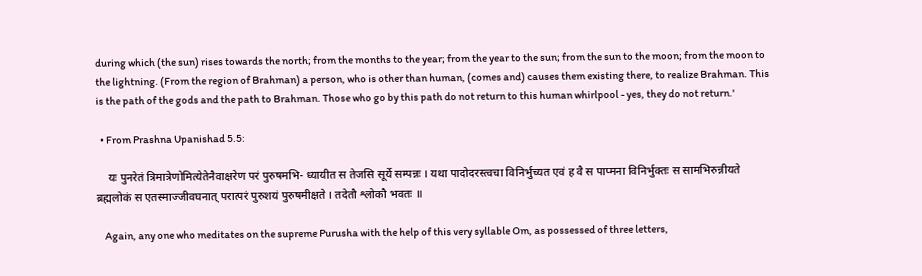during which (the sun) rises towards the north; from the months to the year; from the year to the sun; from the sun to the moon; from the moon to the lightning. (From the region of Brahman) a person, who is other than human, (comes and) causes them existing there, to realize Brahman. This is the path of the gods and the path to Brahman. Those who go by this path do not return to this human whirlpool - yes, they do not return.'

  • From Prashna Upanishad 5.5:

    यः पुनरेतं त्रिमात्रेणोमित्येतेनैवाक्षरेण परं पुरुषमभि- ध्यायीत स तेजसि सूर्ये सम्पन्नः । यथा पादोदरस्त्वचा विनिर्भुच्यत एवं ह वै स पाप्मना विनिर्भुक्तः स सामभिरुन्नीयते ब्रह्मलोकं स एतस्माज्जीवघनात् परात्परं पुरुशयं पुरुषमीक्षते । तदेतौ श्लोकौ भवतः ॥

    Again, any one who meditates on the supreme Purusha with the help of this very syllable Om, as possessed of three letters,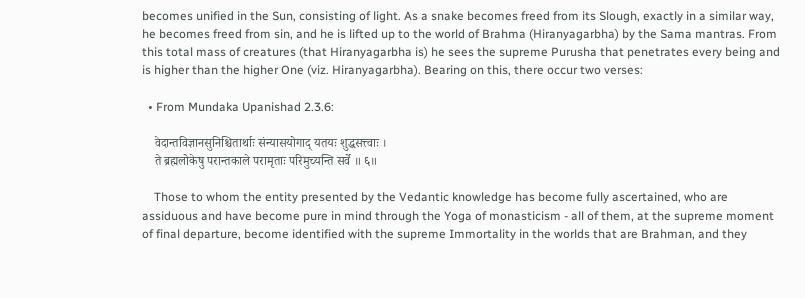becomes unified in the Sun, consisting of light. As a snake becomes freed from its Slough, exactly in a similar way, he becomes freed from sin, and he is lifted up to the world of Brahma (Hiranyagarbha) by the Sama mantras. From this total mass of creatures (that Hiranyagarbha is) he sees the supreme Purusha that penetrates every being and is higher than the higher One (viz. Hiranyagarbha). Bearing on this, there occur two verses:

  • From Mundaka Upanishad 2.3.6:

    वेदान्तविज्ञानसुनिश्चितार्थाः संन्यासयोगाद् यतयः शुद्धसत्त्वाः ।
    ते ब्रह्मलोकेषु परान्तकाले परामृताः परिमुच्यन्ति सर्वे ॥ ६॥

    Those to whom the entity presented by the Vedantic knowledge has become fully ascertained, who are assiduous and have become pure in mind through the Yoga of monasticism - all of them, at the supreme moment of final departure, become identified with the supreme Immortality in the worlds that are Brahman, and they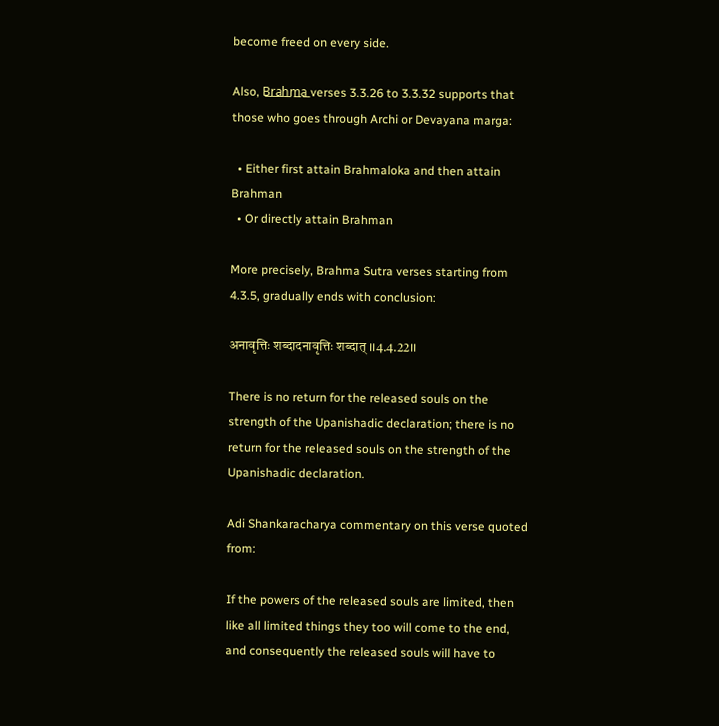become freed on every side.

Also, B͟r͟a͟h͟m͟a͟ verses 3.3.26 to 3.3.32 supports that those who goes through Archi or Devayana marga:

  • Either first attain Brahmaloka and then attain Brahman
  • Or directly attain Brahman

More precisely, Brahma Sutra verses starting from 4.3.5, gradually ends with conclusion:

अनावृत्तिः शब्दादनावृत्तिः शब्दात् ।।4.4.22।।

There is no return for the released souls on the strength of the Upanishadic declaration; there is no return for the released souls on the strength of the Upanishadic declaration.

Adi Shankaracharya commentary on this verse quoted from:

If the powers of the released souls are limited, then like all limited things they too will come to the end, and consequently the released souls will have to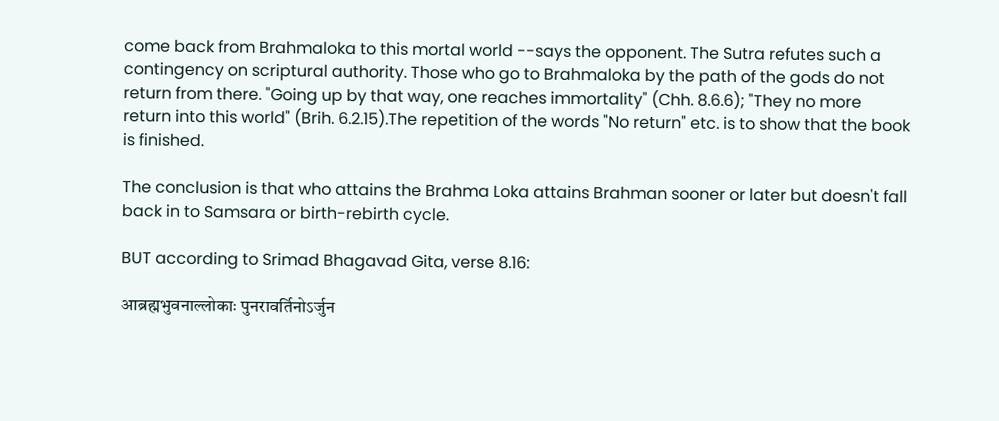come back from Brahmaloka to this mortal world --says the opponent. The Sutra refutes such a contingency on scriptural authority. Those who go to Brahmaloka by the path of the gods do not return from there. "Going up by that way, one reaches immortality" (Chh. 8.6.6); "They no more return into this world" (Brih. 6.2.15).The repetition of the words "No return" etc. is to show that the book is finished.

The conclusion is that who attains the Brahma Loka attains Brahman sooner or later but doesn't fall back in to Samsara or birth-rebirth cycle.

BUT according to Srimad Bhagavad Gita, verse 8.16:

आब्रह्मभुवनाल्लोकाः पुनरावर्तिनोऽर्जुन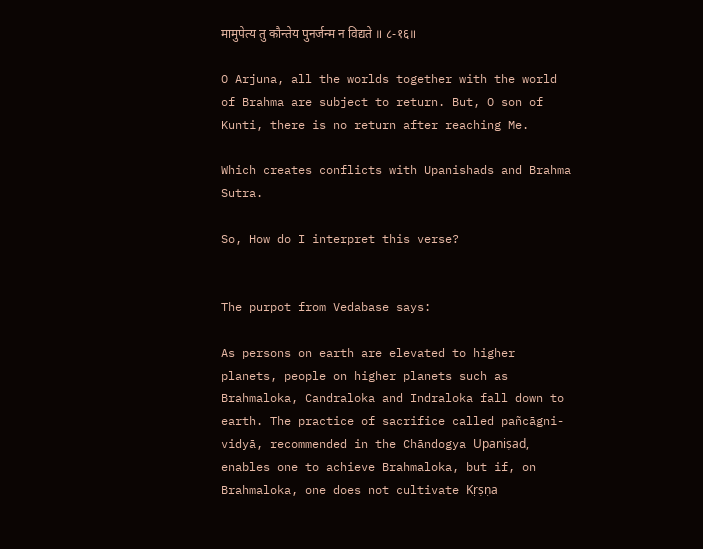मामुपेत्य तु कौन्तेय पुनर्जन्म न विद्यते ॥ ८-१६॥

O Arjuna, all the worlds together with the world of Brahma are subject to return. But, O son of Kunti, there is no return after reaching Me.

Which creates conflicts with Upanishads and Brahma Sutra.

So, How do I interpret this verse?


The purpot from Vedabase says:

As persons on earth are elevated to higher planets, people on higher planets such as Brahmaloka, Candraloka and Indraloka fall down to earth. The practice of sacrifice called pañcāgni-vidyā, recommended in the Chāndogya Upaniṣad, enables one to achieve Brahmaloka, but if, on Brahmaloka, one does not cultivate Kṛṣṇa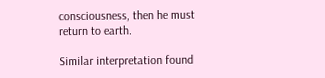consciousness, then he must return to earth.

Similar interpretation found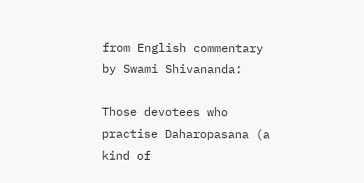from English commentary by Swami Shivananda:

Those devotees who practise Daharopasana (a kind of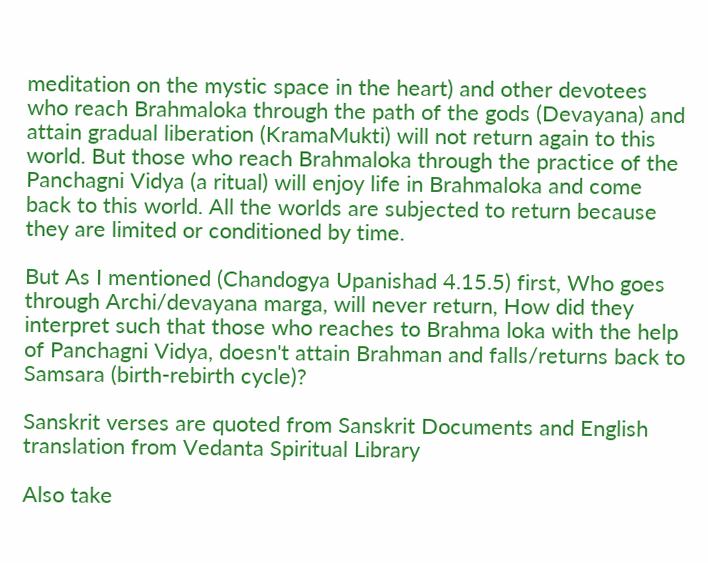meditation on the mystic space in the heart) and other devotees who reach Brahmaloka through the path of the gods (Devayana) and attain gradual liberation (KramaMukti) will not return again to this world. But those who reach Brahmaloka through the practice of the Panchagni Vidya (a ritual) will enjoy life in Brahmaloka and come back to this world. All the worlds are subjected to return because they are limited or conditioned by time.

But As I mentioned (Chandogya Upanishad 4.15.5) first, Who goes through Archi/devayana marga, will never return, How did they interpret such that those who reaches to Brahma loka with the help of Panchagni Vidya, doesn't attain Brahman and falls/returns back to Samsara (birth-rebirth cycle)?

Sanskrit verses are quoted from Sanskrit Documents and English translation from Vedanta Spiritual Library

Also take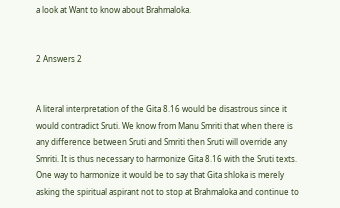a look at Want to know about Brahmaloka.


2 Answers 2


A literal interpretation of the Gita 8.16 would be disastrous since it would contradict Sruti. We know from Manu Smriti that when there is any difference between Sruti and Smriti then Sruti will override any Smriti. It is thus necessary to harmonize Gita 8.16 with the Sruti texts. One way to harmonize it would be to say that Gita shloka is merely asking the spiritual aspirant not to stop at Brahmaloka and continue to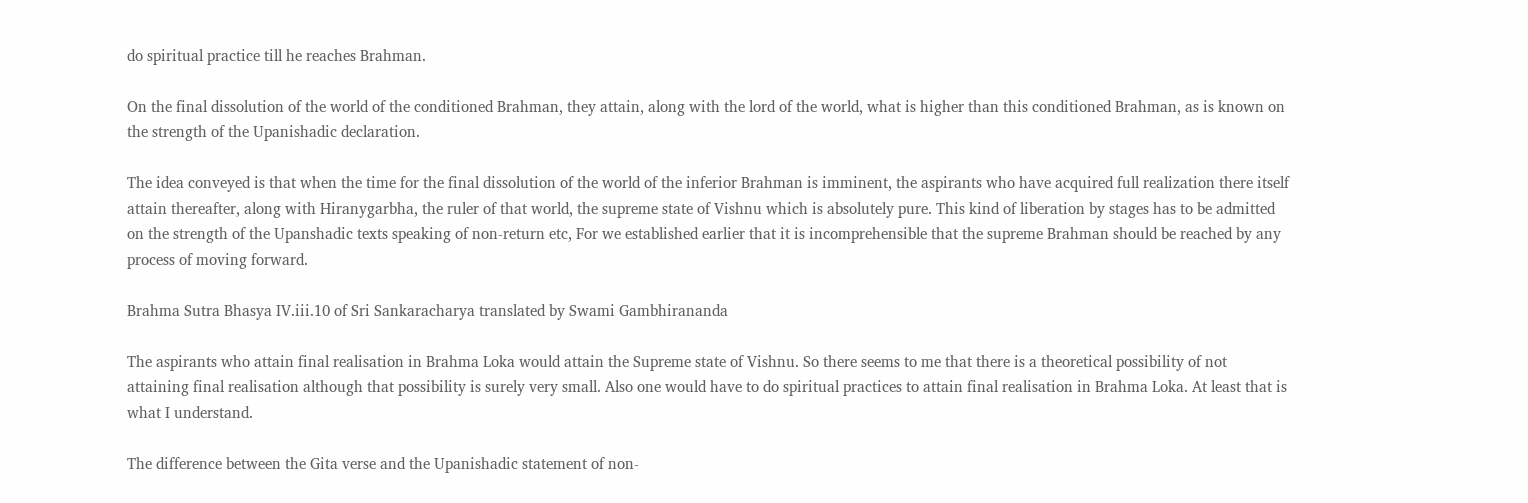do spiritual practice till he reaches Brahman.

On the final dissolution of the world of the conditioned Brahman, they attain, along with the lord of the world, what is higher than this conditioned Brahman, as is known on the strength of the Upanishadic declaration.

The idea conveyed is that when the time for the final dissolution of the world of the inferior Brahman is imminent, the aspirants who have acquired full realization there itself attain thereafter, along with Hiranygarbha, the ruler of that world, the supreme state of Vishnu which is absolutely pure. This kind of liberation by stages has to be admitted on the strength of the Upanshadic texts speaking of non-return etc, For we established earlier that it is incomprehensible that the supreme Brahman should be reached by any process of moving forward.

Brahma Sutra Bhasya IV.iii.10 of Sri Sankaracharya translated by Swami Gambhirananda

The aspirants who attain final realisation in Brahma Loka would attain the Supreme state of Vishnu. So there seems to me that there is a theoretical possibility of not attaining final realisation although that possibility is surely very small. Also one would have to do spiritual practices to attain final realisation in Brahma Loka. At least that is what I understand.

The difference between the Gita verse and the Upanishadic statement of non-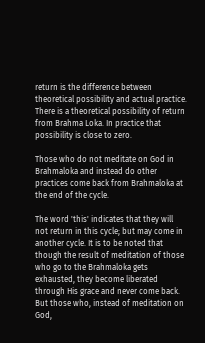return is the difference between theoretical possibility and actual practice. There is a theoretical possibility of return from Brahma Loka. In practice that possibility is close to zero.

Those who do not meditate on God in Brahmaloka and instead do other practices come back from Brahmaloka at the end of the cycle.

The word 'this' indicates that they will not return in this cycle; but may come in another cycle. It is to be noted that though the result of meditation of those who go to the Brahmaloka gets exhausted, they become liberated through His grace and never come back. But those who, instead of meditation on God,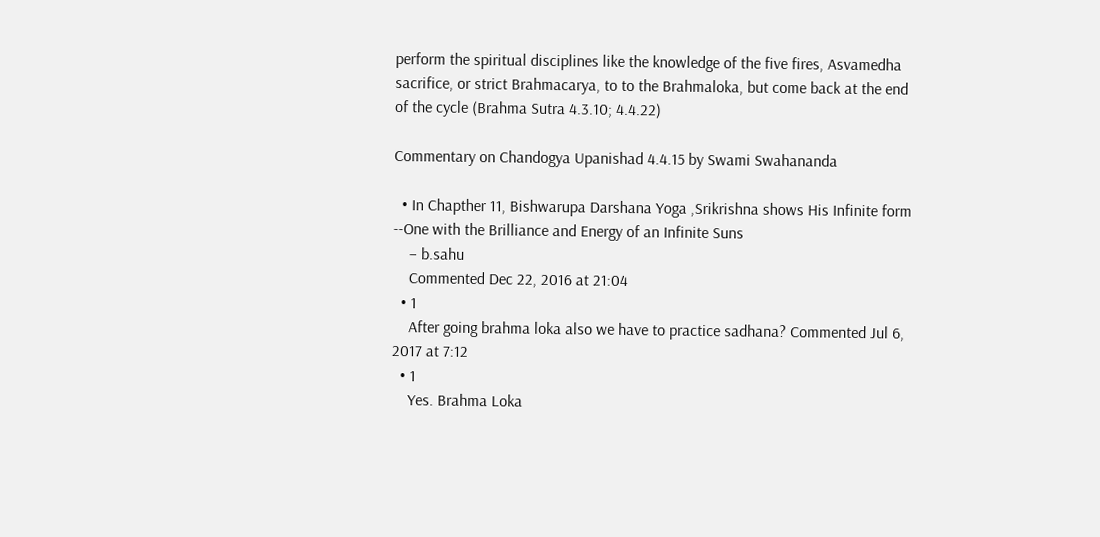perform the spiritual disciplines like the knowledge of the five fires, Asvamedha sacrifice, or strict Brahmacarya, to to the Brahmaloka, but come back at the end of the cycle (Brahma Sutra 4.3.10; 4.4.22)

Commentary on Chandogya Upanishad 4.4.15 by Swami Swahananda

  • In Chapther 11, Bishwarupa Darshana Yoga ,Srikrishna shows His Infinite form --One with the Brilliance and Energy of an Infinite Suns
    – b.sahu
    Commented Dec 22, 2016 at 21:04
  • 1
    After going brahma loka also we have to practice sadhana? Commented Jul 6, 2017 at 7:12
  • 1
    Yes. Brahma Loka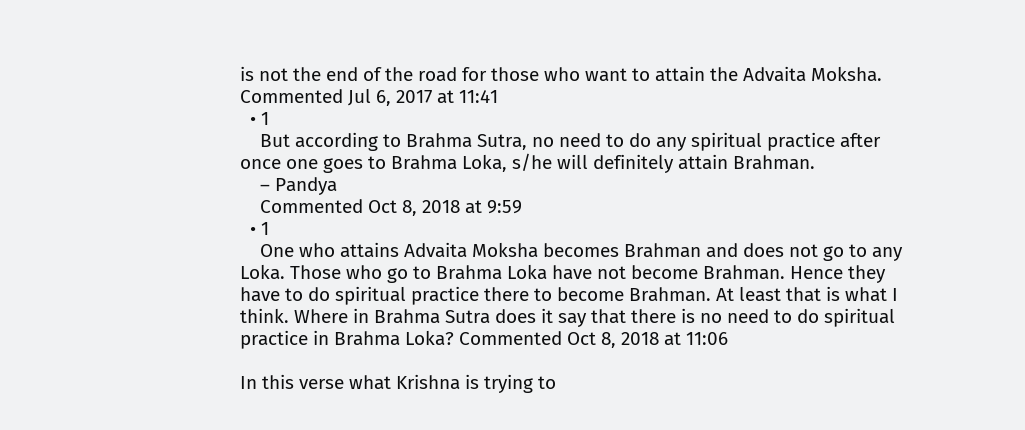is not the end of the road for those who want to attain the Advaita Moksha. Commented Jul 6, 2017 at 11:41
  • 1
    But according to Brahma Sutra, no need to do any spiritual practice after once one goes to Brahma Loka, s/he will definitely attain Brahman.
    – Pandya
    Commented Oct 8, 2018 at 9:59
  • 1
    One who attains Advaita Moksha becomes Brahman and does not go to any Loka. Those who go to Brahma Loka have not become Brahman. Hence they have to do spiritual practice there to become Brahman. At least that is what I think. Where in Brahma Sutra does it say that there is no need to do spiritual practice in Brahma Loka? Commented Oct 8, 2018 at 11:06

In this verse what Krishna is trying to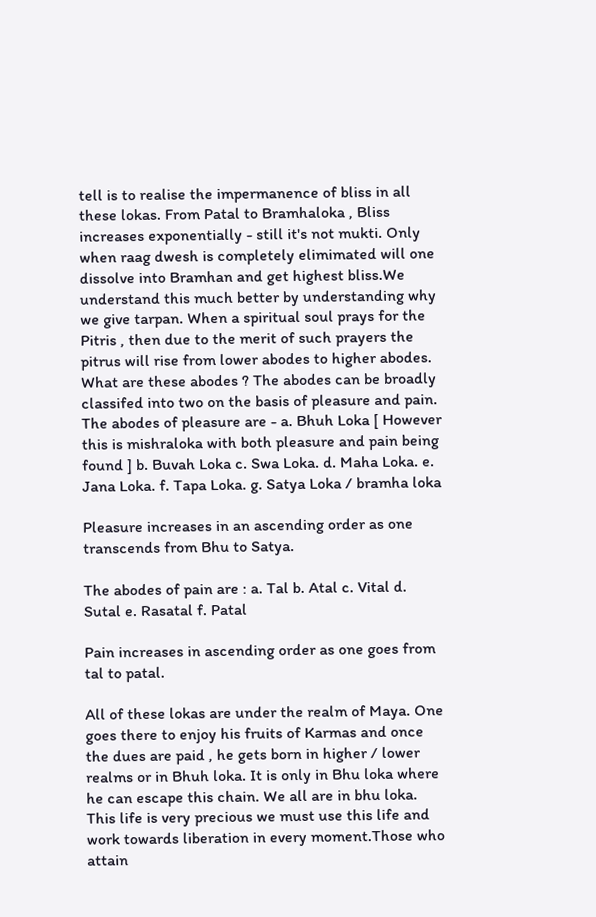tell is to realise the impermanence of bliss in all these lokas. From Patal to Bramhaloka , Bliss increases exponentially - still it's not mukti. Only when raag dwesh is completely elimimated will one dissolve into Bramhan and get highest bliss.We understand this much better by understanding why we give tarpan. When a spiritual soul prays for the Pitris , then due to the merit of such prayers the pitrus will rise from lower abodes to higher abodes. What are these abodes ? The abodes can be broadly classifed into two on the basis of pleasure and pain. The abodes of pleasure are - a. Bhuh Loka [ However this is mishraloka with both pleasure and pain being found ] b. Buvah Loka c. Swa Loka. d. Maha Loka. e. Jana Loka. f. Tapa Loka. g. Satya Loka / bramha loka

Pleasure increases in an ascending order as one transcends from Bhu to Satya.

The abodes of pain are : a. Tal b. Atal c. Vital d. Sutal e. Rasatal f. Patal

Pain increases in ascending order as one goes from tal to patal.

All of these lokas are under the realm of Maya. One goes there to enjoy his fruits of Karmas and once the dues are paid , he gets born in higher / lower realms or in Bhuh loka. It is only in Bhu loka where he can escape this chain. We all are in bhu loka. This life is very precious we must use this life and work towards liberation in every moment.Those who attain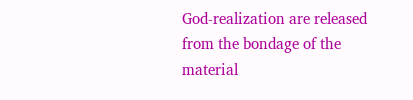God-realization are released from the bondage of the material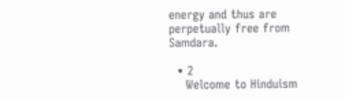energy and thus are perpetually free from Samdara.

  • 2
    Welcome to Hinduism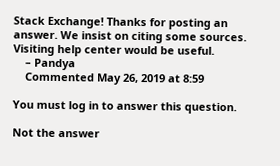Stack Exchange! Thanks for posting an answer. We insist on citing some sources. Visiting help center would be useful.
    – Pandya
    Commented May 26, 2019 at 8:59

You must log in to answer this question.

Not the answer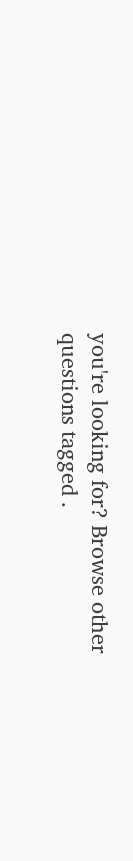you're looking for? Browse other questions tagged .